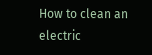How to clean an electric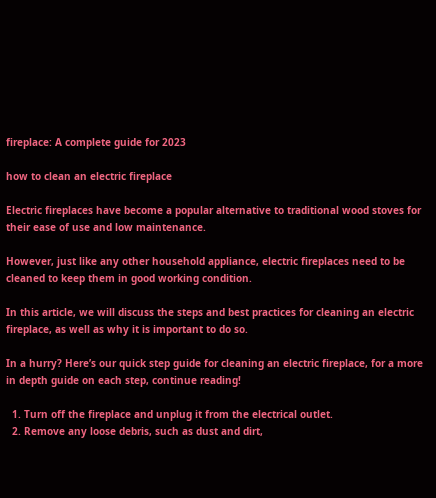fireplace: A complete guide for 2023

how to clean an electric fireplace

Electric fireplaces have become a popular alternative to traditional wood stoves for their ease of use and low maintenance.

However, just like any other household appliance, electric fireplaces need to be cleaned to keep them in good working condition.

In this article, we will discuss the steps and best practices for cleaning an electric fireplace, as well as why it is important to do so.

In a hurry? Here’s our quick step guide for cleaning an electric fireplace, for a more in depth guide on each step, continue reading!

  1. Turn off the fireplace and unplug it from the electrical outlet.
  2. Remove any loose debris, such as dust and dirt,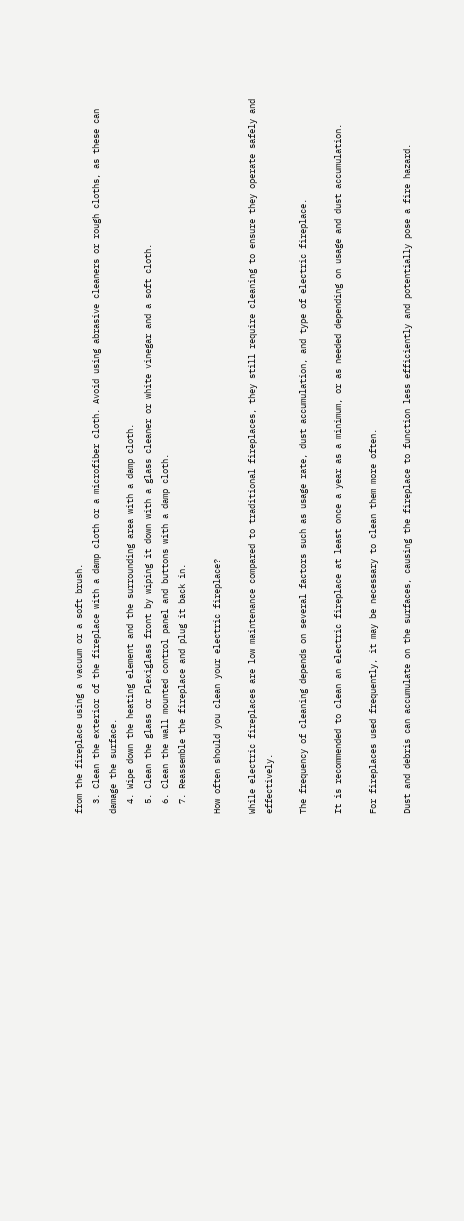from the fireplace using a vacuum or a soft brush.
  3. Clean the exterior of the fireplace with a damp cloth or a microfiber cloth. Avoid using abrasive cleaners or rough cloths, as these can damage the surface.
  4. Wipe down the heating element and the surrounding area with a damp cloth.
  5. Clean the glass or Plexiglass front by wiping it down with a glass cleaner or white vinegar and a soft cloth.
  6. Clean the wall mounted control panel and buttons with a damp cloth.
  7. Reassemble the fireplace and plug it back in.

How often should you clean your electric fireplace?

While electric fireplaces are low maintenance compared to traditional fireplaces, they still require cleaning to ensure they operate safely and effectively.

The frequency of cleaning depends on several factors such as usage rate, dust accumulation, and type of electric fireplace.

It is recommended to clean an electric fireplace at least once a year as a minimum, or as needed depending on usage and dust accumulation.

For fireplaces used frequently, it may be necessary to clean them more often.

Dust and debris can accumulate on the surfaces, causing the fireplace to function less efficiently and potentially pose a fire hazard.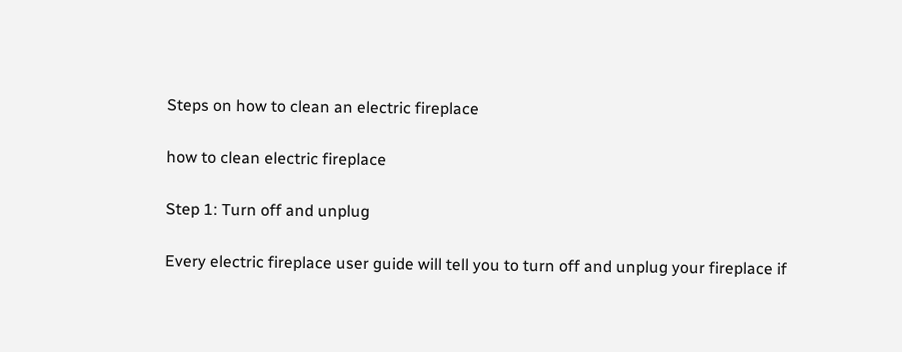Steps on how to clean an electric fireplace

how to clean electric fireplace

Step 1: Turn off and unplug

Every electric fireplace user guide will tell you to turn off and unplug your fireplace if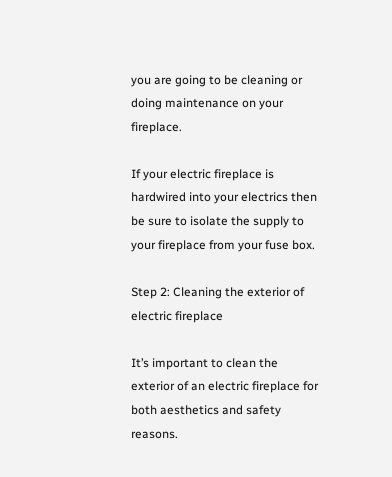you are going to be cleaning or doing maintenance on your fireplace.

If your electric fireplace is hardwired into your electrics then be sure to isolate the supply to your fireplace from your fuse box.

Step 2: Cleaning the exterior of electric fireplace

It’s important to clean the exterior of an electric fireplace for both aesthetics and safety reasons.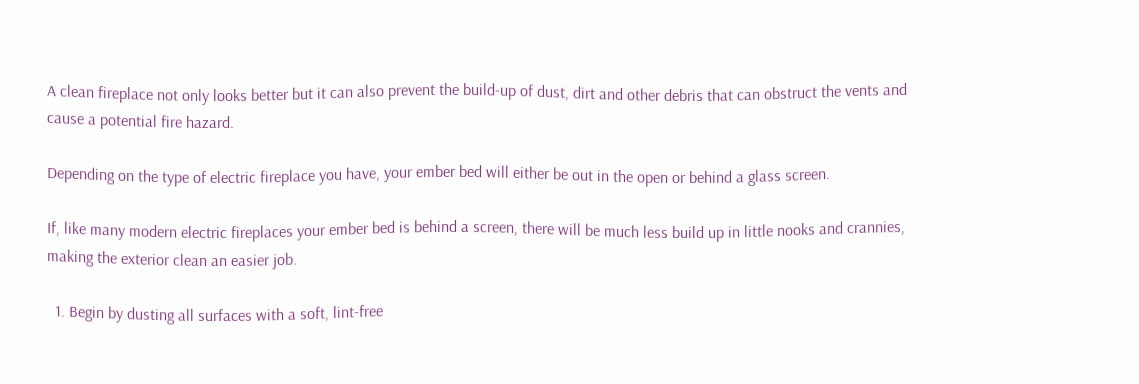A clean fireplace not only looks better but it can also prevent the build-up of dust, dirt and other debris that can obstruct the vents and cause a potential fire hazard.

Depending on the type of electric fireplace you have, your ember bed will either be out in the open or behind a glass screen.

If, like many modern electric fireplaces your ember bed is behind a screen, there will be much less build up in little nooks and crannies, making the exterior clean an easier job.

  1. Begin by dusting all surfaces with a soft, lint-free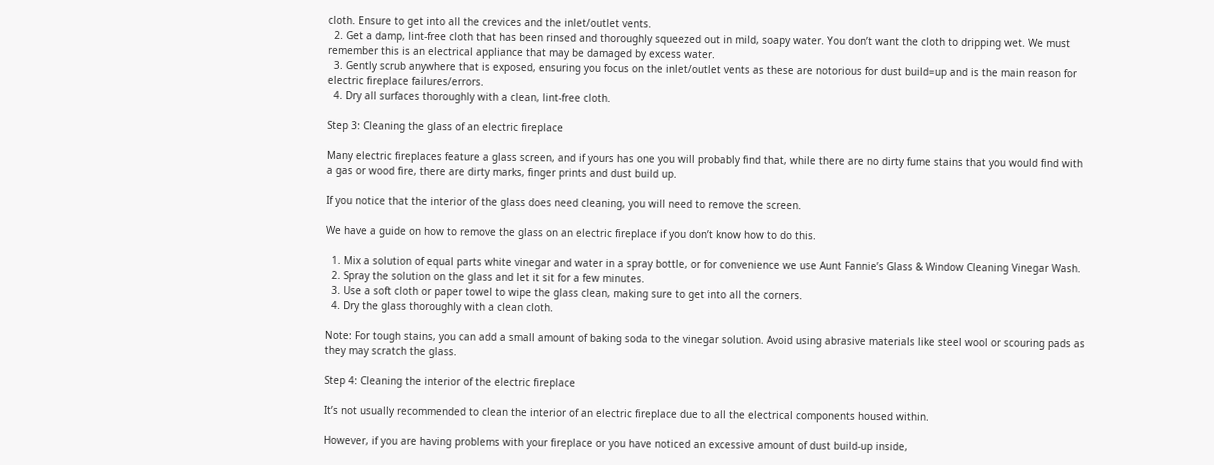cloth. Ensure to get into all the crevices and the inlet/outlet vents.
  2. Get a damp, lint-free cloth that has been rinsed and thoroughly squeezed out in mild, soapy water. You don’t want the cloth to dripping wet. We must remember this is an electrical appliance that may be damaged by excess water.
  3. Gently scrub anywhere that is exposed, ensuring you focus on the inlet/outlet vents as these are notorious for dust build=up and is the main reason for electric fireplace failures/errors.
  4. Dry all surfaces thoroughly with a clean, lint-free cloth.

Step 3: Cleaning the glass of an electric fireplace

Many electric fireplaces feature a glass screen, and if yours has one you will probably find that, while there are no dirty fume stains that you would find with a gas or wood fire, there are dirty marks, finger prints and dust build up.

If you notice that the interior of the glass does need cleaning, you will need to remove the screen.

We have a guide on how to remove the glass on an electric fireplace if you don’t know how to do this.

  1. Mix a solution of equal parts white vinegar and water in a spray bottle, or for convenience we use Aunt Fannie’s Glass & Window Cleaning Vinegar Wash.
  2. Spray the solution on the glass and let it sit for a few minutes.
  3. Use a soft cloth or paper towel to wipe the glass clean, making sure to get into all the corners.
  4. Dry the glass thoroughly with a clean cloth.

Note: For tough stains, you can add a small amount of baking soda to the vinegar solution. Avoid using abrasive materials like steel wool or scouring pads as they may scratch the glass.

Step 4: Cleaning the interior of the electric fireplace

It’s not usually recommended to clean the interior of an electric fireplace due to all the electrical components housed within.

However, if you are having problems with your fireplace or you have noticed an excessive amount of dust build-up inside,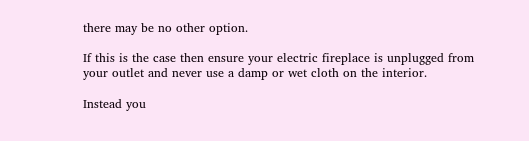there may be no other option.

If this is the case then ensure your electric fireplace is unplugged from your outlet and never use a damp or wet cloth on the interior.

Instead you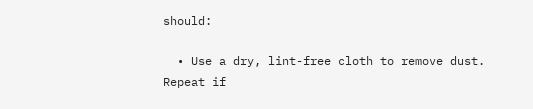should:

  • Use a dry, lint-free cloth to remove dust. Repeat if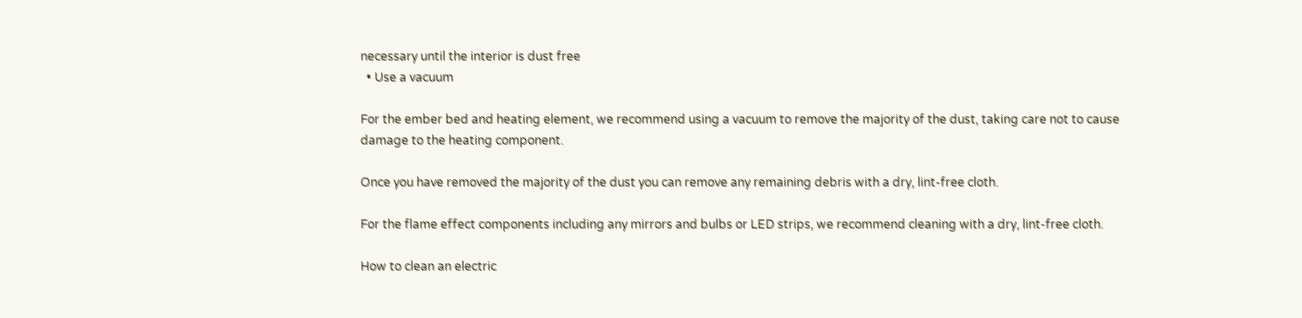necessary until the interior is dust free
  • Use a vacuum

For the ember bed and heating element, we recommend using a vacuum to remove the majority of the dust, taking care not to cause damage to the heating component.

Once you have removed the majority of the dust you can remove any remaining debris with a dry, lint-free cloth.

For the flame effect components including any mirrors and bulbs or LED strips, we recommend cleaning with a dry, lint-free cloth.

How to clean an electric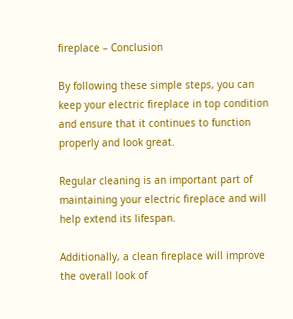fireplace – Conclusion

By following these simple steps, you can keep your electric fireplace in top condition and ensure that it continues to function properly and look great.

Regular cleaning is an important part of maintaining your electric fireplace and will help extend its lifespan.

Additionally, a clean fireplace will improve the overall look of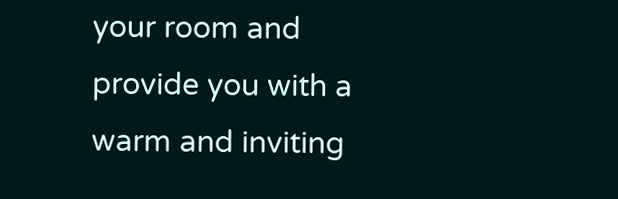your room and provide you with a warm and inviting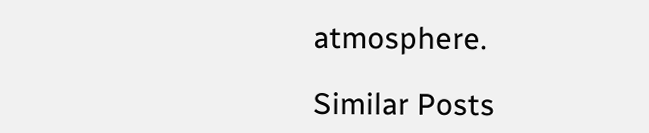atmosphere.

Similar Posts